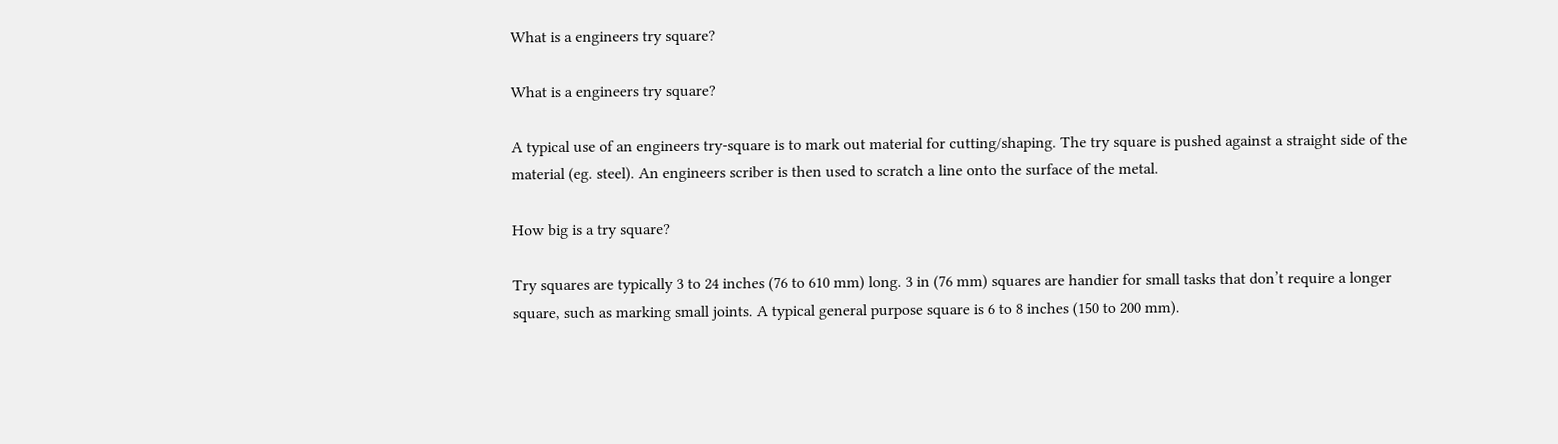What is a engineers try square?

What is a engineers try square?

A typical use of an engineers try-square is to mark out material for cutting/shaping. The try square is pushed against a straight side of the material (eg. steel). An engineers scriber is then used to scratch a line onto the surface of the metal.

How big is a try square?

Try squares are typically 3 to 24 inches (76 to 610 mm) long. 3 in (76 mm) squares are handier for small tasks that don’t require a longer square, such as marking small joints. A typical general purpose square is 6 to 8 inches (150 to 200 mm).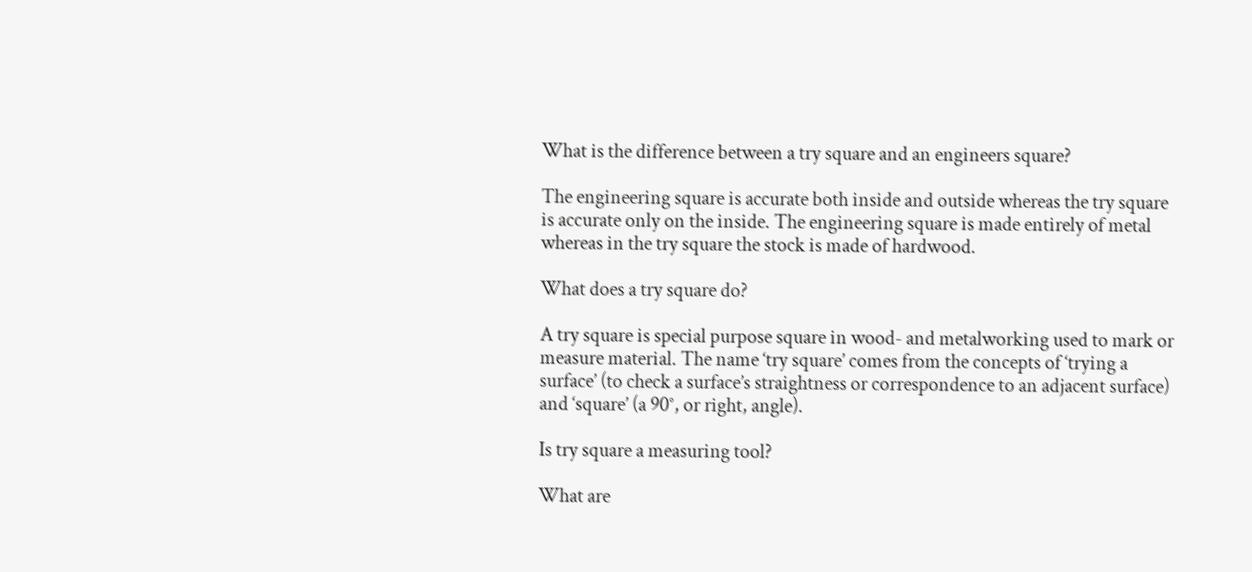What is the difference between a try square and an engineers square?

The engineering square is accurate both inside and outside whereas the try square is accurate only on the inside. The engineering square is made entirely of metal whereas in the try square the stock is made of hardwood.

What does a try square do?

A try square is special purpose square in wood- and metalworking used to mark or measure material. The name ‘try square’ comes from the concepts of ‘trying a surface’ (to check a surface’s straightness or correspondence to an adjacent surface) and ‘square’ (a 90°, or right, angle).

Is try square a measuring tool?

What are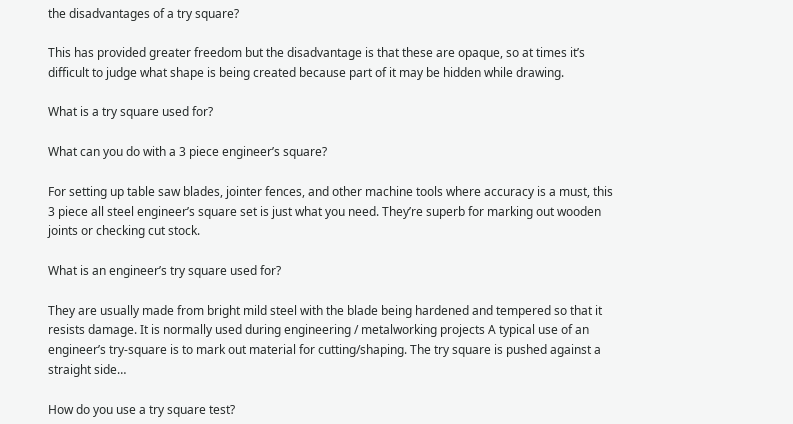the disadvantages of a try square?

This has provided greater freedom but the disadvantage is that these are opaque, so at times it’s difficult to judge what shape is being created because part of it may be hidden while drawing.

What is a try square used for?

What can you do with a 3 piece engineer’s square?

For setting up table saw blades, jointer fences, and other machine tools where accuracy is a must, this 3 piece all steel engineer’s square set is just what you need. They’re superb for marking out wooden joints or checking cut stock.

What is an engineer’s try square used for?

They are usually made from bright mild steel with the blade being hardened and tempered so that it resists damage. It is normally used during engineering / metalworking projects A typical use of an engineer’s try-square is to mark out material for cutting/shaping. The try square is pushed against a straight side…

How do you use a try square test?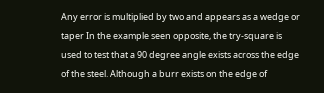Any error is multiplied by two and appears as a wedge or taper In the example seen opposite, the try-square is used to test that a 90 degree angle exists across the edge of the steel. Although a burr exists on the edge of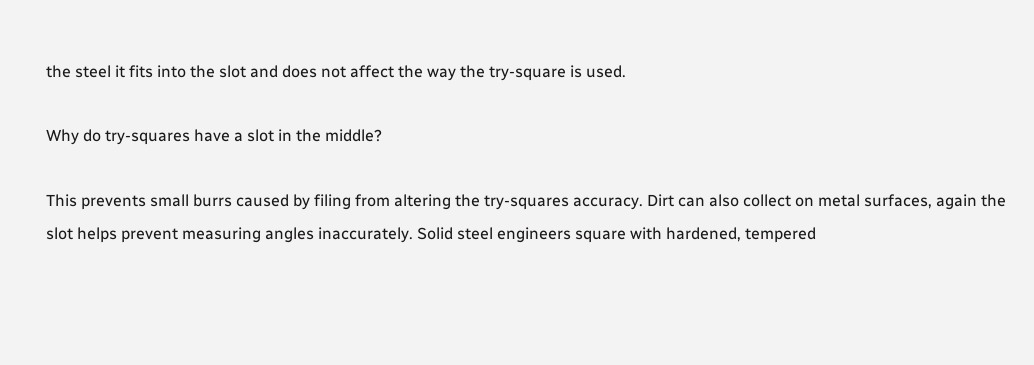the steel it fits into the slot and does not affect the way the try-square is used.

Why do try-squares have a slot in the middle?

This prevents small burrs caused by filing from altering the try-squares accuracy. Dirt can also collect on metal surfaces, again the slot helps prevent measuring angles inaccurately. Solid steel engineers square with hardened, tempered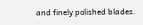and finely polished blades.